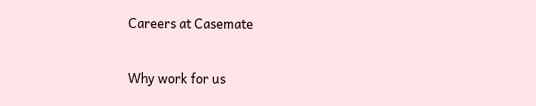Careers at Casemate

Why work for us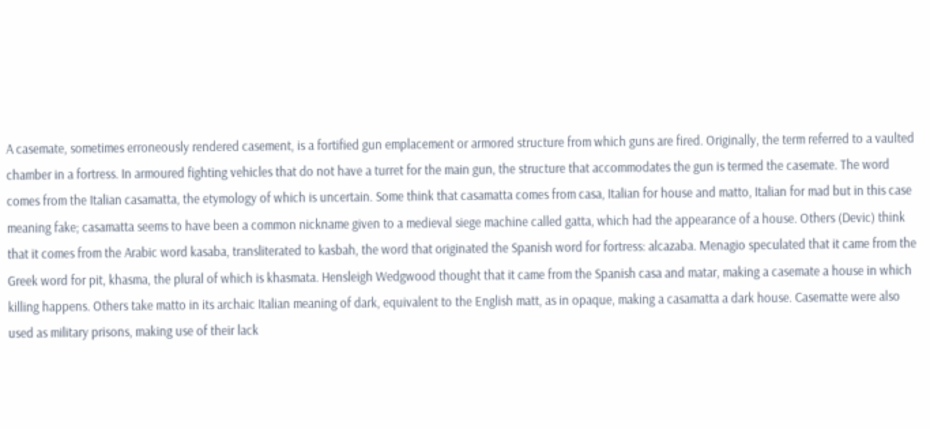A casemate, sometimes erroneously rendered casement, is a fortified gun emplacement or armored structure from which guns are fired. Originally, the term referred to a vaulted chamber in a fortress. In armoured fighting vehicles that do not have a turret for the main gun, the structure that accommodates the gun is termed the casemate. The word comes from the Italian casamatta, the etymology of which is uncertain. Some think that casamatta comes from casa, Italian for house and matto, Italian for mad but in this case meaning fake; casamatta seems to have been a common nickname given to a medieval siege machine called gatta, which had the appearance of a house. Others (Devic) think that it comes from the Arabic word kasaba, transliterated to kasbah, the word that originated the Spanish word for fortress: alcazaba. Menagio speculated that it came from the Greek word for pit, khasma, the plural of which is khasmata. Hensleigh Wedgwood thought that it came from the Spanish casa and matar, making a casemate a house in which killing happens. Others take matto in its archaic Italian meaning of dark, equivalent to the English matt, as in opaque, making a casamatta a dark house. Casematte were also used as military prisons, making use of their lack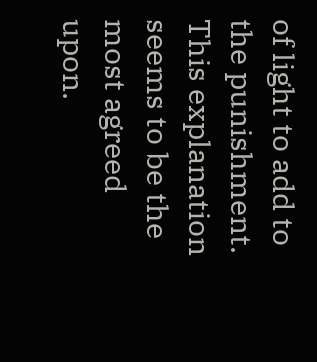of light to add to the punishment. This explanation seems to be the most agreed upon.